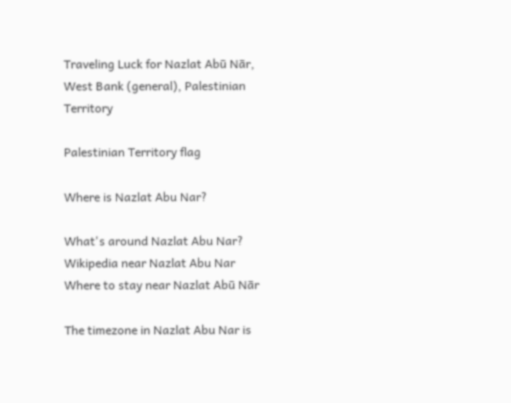Traveling Luck for Nazlat Abū Nār, West Bank (general), Palestinian Territory

Palestinian Territory flag

Where is Nazlat Abu Nar?

What's around Nazlat Abu Nar?
Wikipedia near Nazlat Abu Nar
Where to stay near Nazlat Abū Nār

The timezone in Nazlat Abu Nar is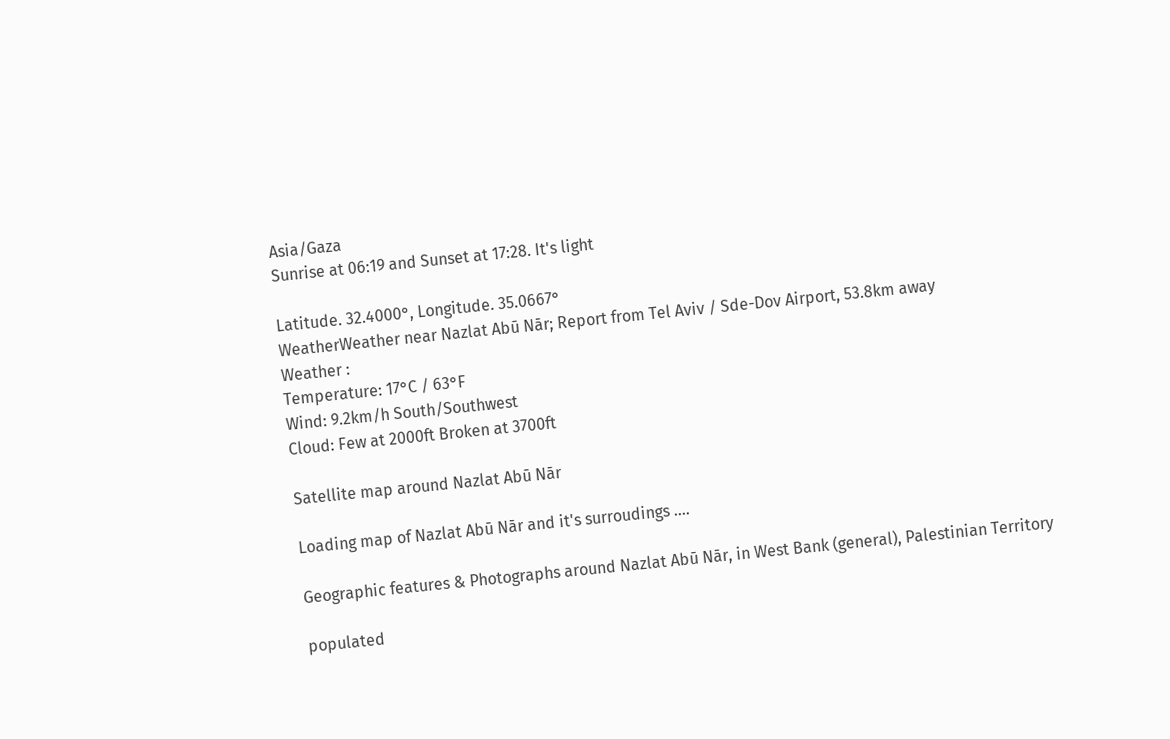Asia/Gaza
Sunrise at 06:19 and Sunset at 17:28. It's light

Latitude. 32.4000°, Longitude. 35.0667°
WeatherWeather near Nazlat Abū Nār; Report from Tel Aviv / Sde-Dov Airport, 53.8km away
Weather :
Temperature: 17°C / 63°F
Wind: 9.2km/h South/Southwest
Cloud: Few at 2000ft Broken at 3700ft

Satellite map around Nazlat Abū Nār

Loading map of Nazlat Abū Nār and it's surroudings ....

Geographic features & Photographs around Nazlat Abū Nār, in West Bank (general), Palestinian Territory

populated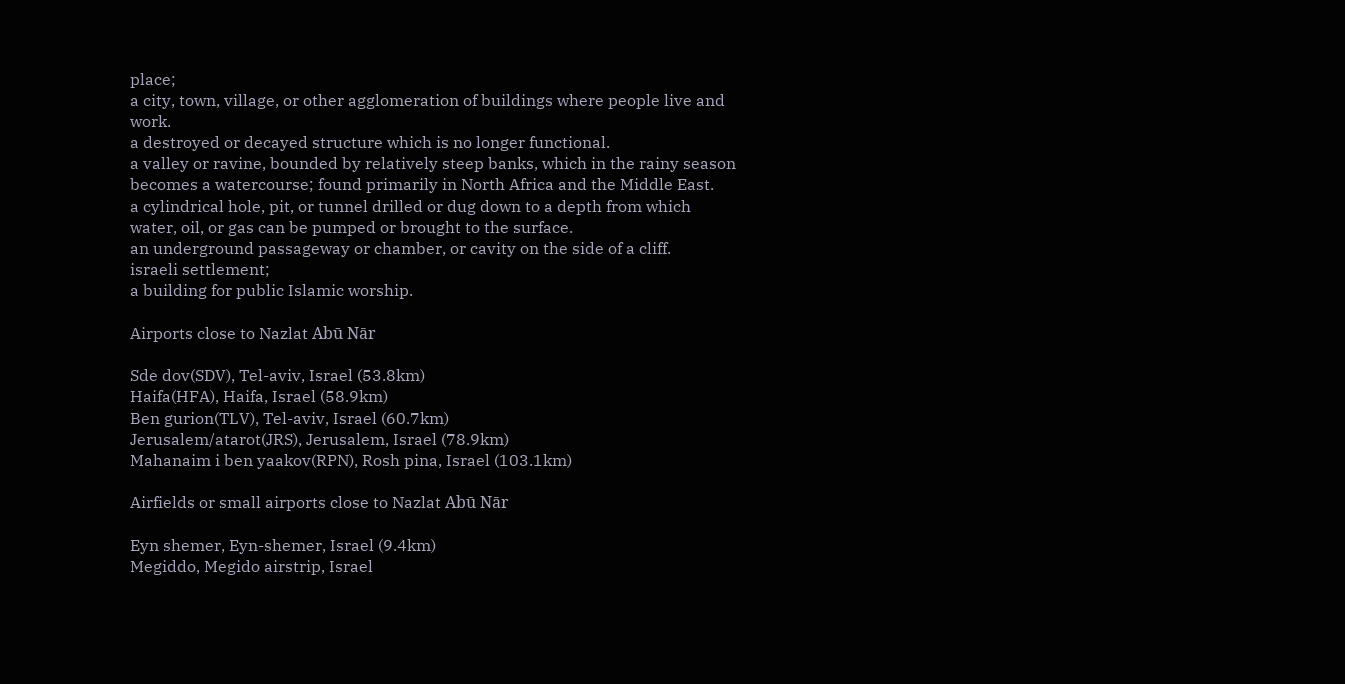place;
a city, town, village, or other agglomeration of buildings where people live and work.
a destroyed or decayed structure which is no longer functional.
a valley or ravine, bounded by relatively steep banks, which in the rainy season becomes a watercourse; found primarily in North Africa and the Middle East.
a cylindrical hole, pit, or tunnel drilled or dug down to a depth from which water, oil, or gas can be pumped or brought to the surface.
an underground passageway or chamber, or cavity on the side of a cliff.
israeli settlement;
a building for public Islamic worship.

Airports close to Nazlat Abū Nār

Sde dov(SDV), Tel-aviv, Israel (53.8km)
Haifa(HFA), Haifa, Israel (58.9km)
Ben gurion(TLV), Tel-aviv, Israel (60.7km)
Jerusalem/atarot(JRS), Jerusalem, Israel (78.9km)
Mahanaim i ben yaakov(RPN), Rosh pina, Israel (103.1km)

Airfields or small airports close to Nazlat Abū Nār

Eyn shemer, Eyn-shemer, Israel (9.4km)
Megiddo, Megido airstrip, Israel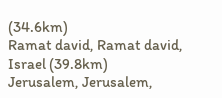(34.6km)
Ramat david, Ramat david, Israel (39.8km)
Jerusalem, Jerusalem,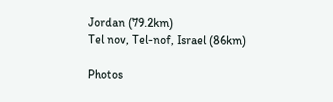Jordan (79.2km)
Tel nov, Tel-nof, Israel (86km)

Photos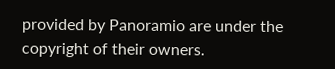provided by Panoramio are under the copyright of their owners.